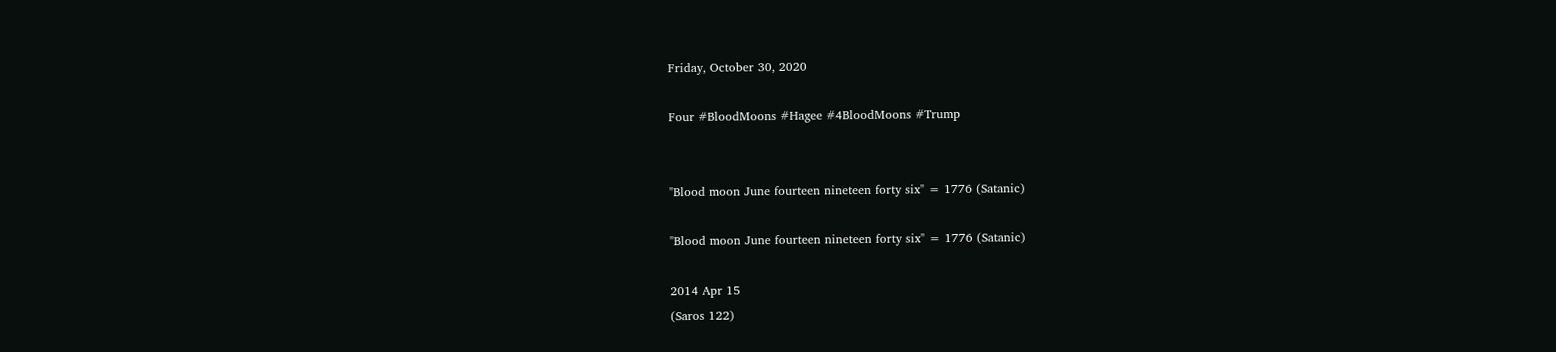Friday, October 30, 2020

Four #BloodMoons #Hagee #4BloodMoons #Trump


"Blood moon June fourteen nineteen forty six" = 1776 (Satanic)

"Blood moon June fourteen nineteen forty six" = 1776 (Satanic)

2014 Apr 15
(Saros 122)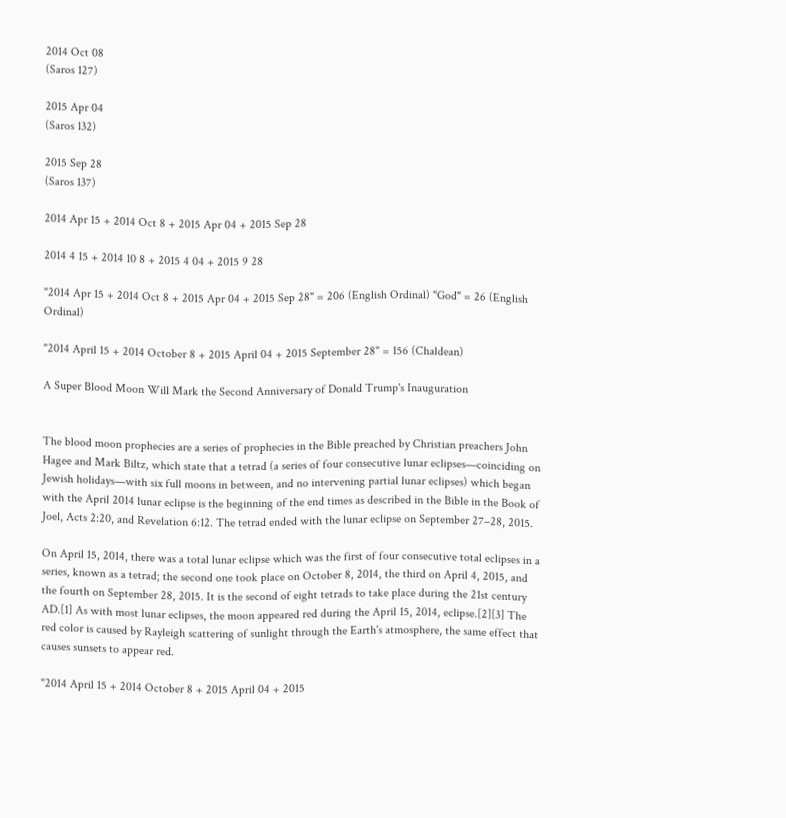2014 Oct 08
(Saros 127)

2015 Apr 04
(Saros 132)

2015 Sep 28
(Saros 137)

2014 Apr 15 + 2014 Oct 8 + 2015 Apr 04 + 2015 Sep 28

2014 4 15 + 2014 10 8 + 2015 4 04 + 2015 9 28

"2014 Apr 15 + 2014 Oct 8 + 2015 Apr 04 + 2015 Sep 28" = 206 (English Ordinal) "God" = 26 (English Ordinal)

"2014 April 15 + 2014 October 8 + 2015 April 04 + 2015 September 28" = 156 (Chaldean)

A Super Blood Moon Will Mark the Second Anniversary of Donald Trump's Inauguration


The blood moon prophecies are a series of prophecies in the Bible preached by Christian preachers John Hagee and Mark Biltz, which state that a tetrad (a series of four consecutive lunar eclipses—coinciding on Jewish holidays—with six full moons in between, and no intervening partial lunar eclipses) which began with the April 2014 lunar eclipse is the beginning of the end times as described in the Bible in the Book of Joel, Acts 2:20, and Revelation 6:12. The tetrad ended with the lunar eclipse on September 27–28, 2015.

On April 15, 2014, there was a total lunar eclipse which was the first of four consecutive total eclipses in a series, known as a tetrad; the second one took place on October 8, 2014, the third on April 4, 2015, and the fourth on September 28, 2015. It is the second of eight tetrads to take place during the 21st century AD.[1] As with most lunar eclipses, the moon appeared red during the April 15, 2014, eclipse.[2][3] The red color is caused by Rayleigh scattering of sunlight through the Earth's atmosphere, the same effect that causes sunsets to appear red.

"2014 April 15 + 2014 October 8 + 2015 April 04 + 2015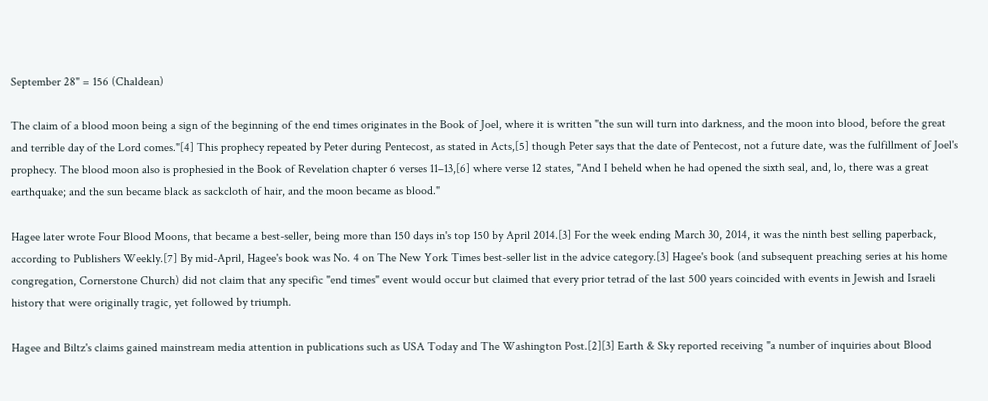September 28" = 156 (Chaldean)

The claim of a blood moon being a sign of the beginning of the end times originates in the Book of Joel, where it is written "the sun will turn into darkness, and the moon into blood, before the great and terrible day of the Lord comes."[4] This prophecy repeated by Peter during Pentecost, as stated in Acts,[5] though Peter says that the date of Pentecost, not a future date, was the fulfillment of Joel's prophecy. The blood moon also is prophesied in the Book of Revelation chapter 6 verses 11–13,[6] where verse 12 states, "And I beheld when he had opened the sixth seal, and, lo, there was a great earthquake; and the sun became black as sackcloth of hair, and the moon became as blood."

Hagee later wrote Four Blood Moons, that became a best-seller, being more than 150 days in's top 150 by April 2014.[3] For the week ending March 30, 2014, it was the ninth best selling paperback, according to Publishers Weekly.[7] By mid-April, Hagee's book was No. 4 on The New York Times best-seller list in the advice category.[3] Hagee's book (and subsequent preaching series at his home congregation, Cornerstone Church) did not claim that any specific "end times" event would occur but claimed that every prior tetrad of the last 500 years coincided with events in Jewish and Israeli history that were originally tragic, yet followed by triumph.

Hagee and Biltz's claims gained mainstream media attention in publications such as USA Today and The Washington Post.[2][3] Earth & Sky reported receiving "a number of inquiries about Blood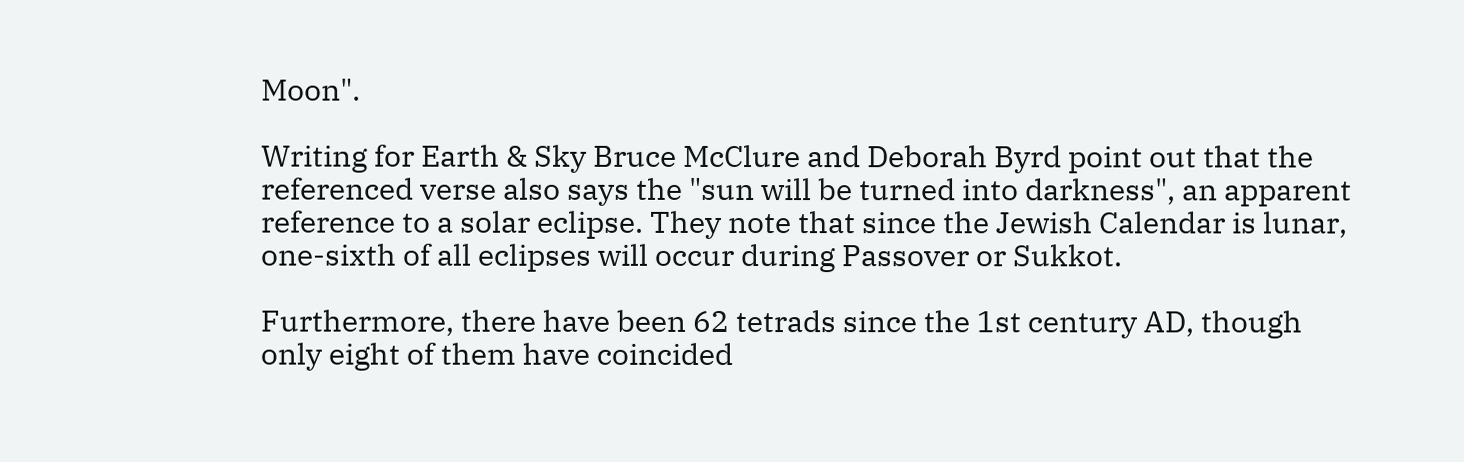Moon".

Writing for Earth & Sky Bruce McClure and Deborah Byrd point out that the referenced verse also says the "sun will be turned into darkness", an apparent reference to a solar eclipse. They note that since the Jewish Calendar is lunar, one-sixth of all eclipses will occur during Passover or Sukkot.

Furthermore, there have been 62 tetrads since the 1st century AD, though only eight of them have coincided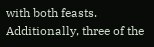with both feasts. Additionally, three of the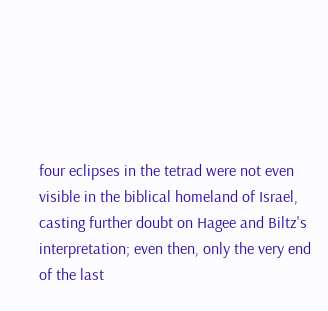four eclipses in the tetrad were not even visible in the biblical homeland of Israel, casting further doubt on Hagee and Biltz's interpretation; even then, only the very end of the last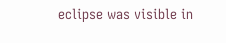eclipse was visible in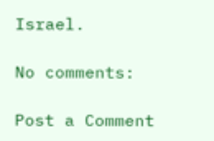Israel.

No comments:

Post a Comment